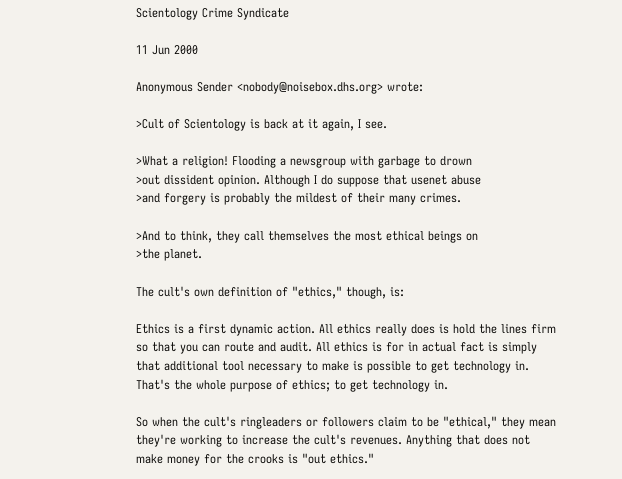Scientology Crime Syndicate

11 Jun 2000

Anonymous Sender <nobody@noisebox.dhs.org> wrote:

>Cult of Scientology is back at it again, I see.

>What a religion! Flooding a newsgroup with garbage to drown
>out dissident opinion. Although I do suppose that usenet abuse
>and forgery is probably the mildest of their many crimes.

>And to think, they call themselves the most ethical beings on
>the planet.

The cult's own definition of "ethics," though, is:

Ethics is a first dynamic action. All ethics really does is hold the lines firm so that you can route and audit. All ethics is for in actual fact is simply that additional tool necessary to make is possible to get technology in. That's the whole purpose of ethics; to get technology in.

So when the cult's ringleaders or followers claim to be "ethical," they mean they're working to increase the cult's revenues. Anything that does not make money for the crooks is "out ethics."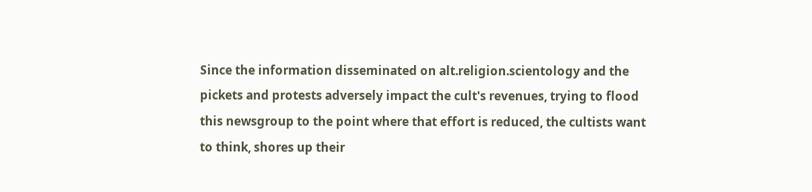Since the information disseminated on alt.religion.scientology and the pickets and protests adversely impact the cult's revenues, trying to flood this newsgroup to the point where that effort is reduced, the cultists want to think, shores up their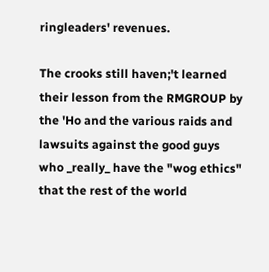ringleaders' revenues.

The crooks still haven;'t learned their lesson from the RMGROUP by the 'Ho and the various raids and lawsuits against the good guys who _really_ have the "wog ethics" that the rest of the world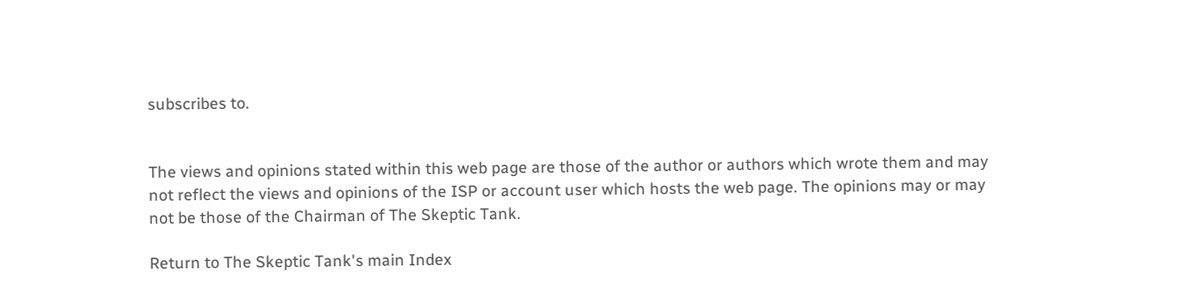subscribes to.


The views and opinions stated within this web page are those of the author or authors which wrote them and may not reflect the views and opinions of the ISP or account user which hosts the web page. The opinions may or may not be those of the Chairman of The Skeptic Tank.

Return to The Skeptic Tank's main Index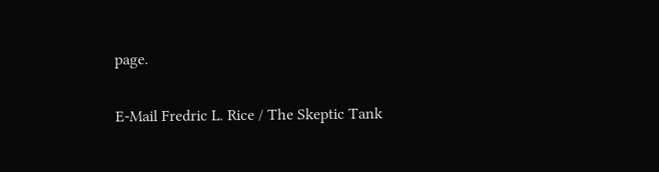page.

E-Mail Fredric L. Rice / The Skeptic Tank